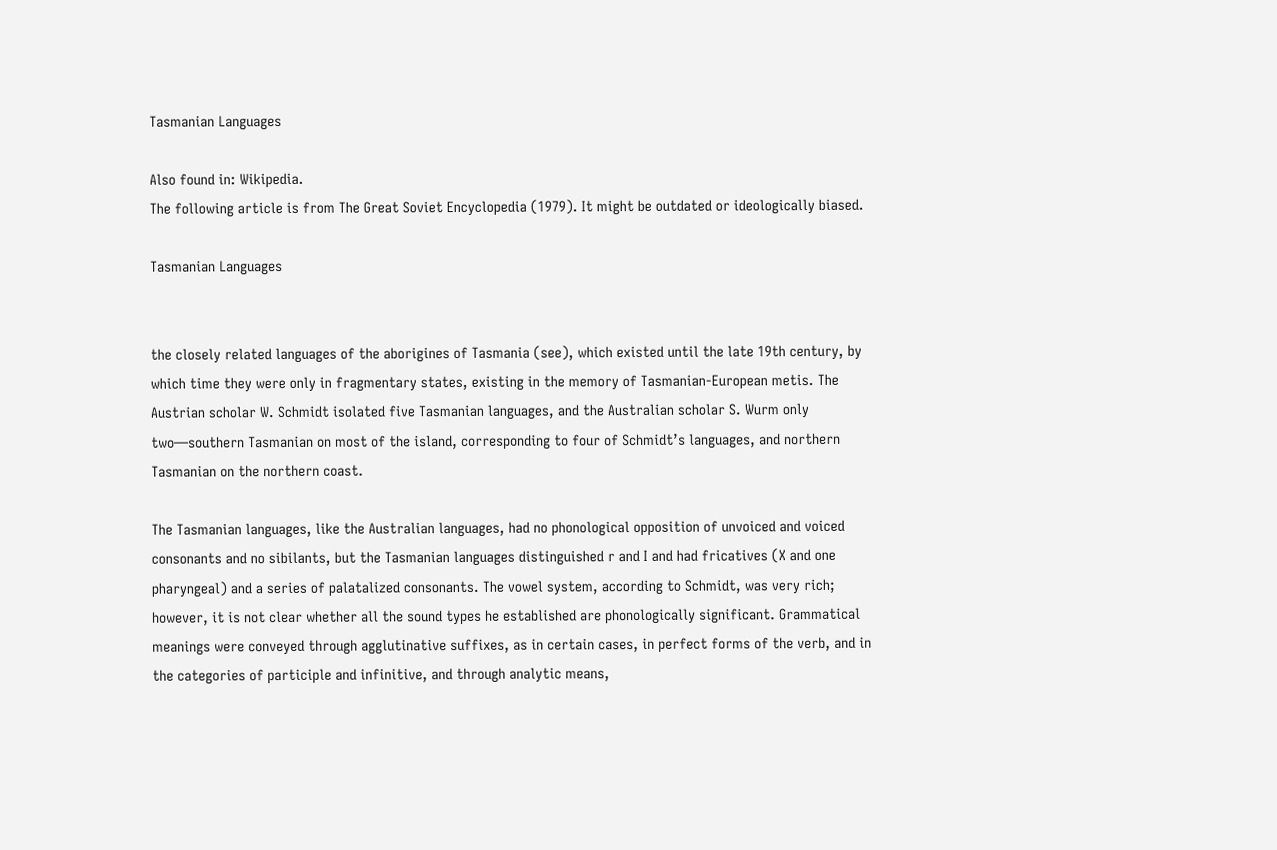Tasmanian Languages

Also found in: Wikipedia.
The following article is from The Great Soviet Encyclopedia (1979). It might be outdated or ideologically biased.

Tasmanian Languages


the closely related languages of the aborigines of Tasmania (see), which existed until the late 19th century, by which time they were only in fragmentary states, existing in the memory of Tasmanian-European metis. The Austrian scholar W. Schmidt isolated five Tasmanian languages, and the Australian scholar S. Wurm only two—southern Tasmanian on most of the island, corresponding to four of Schmidt’s languages, and northern Tasmanian on the northern coast.

The Tasmanian languages, like the Australian languages, had no phonological opposition of unvoiced and voiced consonants and no sibilants, but the Tasmanian languages distinguished r and I and had fricatives (X and one pharyngeal) and a series of palatalized consonants. The vowel system, according to Schmidt, was very rich; however, it is not clear whether all the sound types he established are phonologically significant. Grammatical meanings were conveyed through agglutinative suffixes, as in certain cases, in perfect forms of the verb, and in the categories of participle and infinitive, and through analytic means,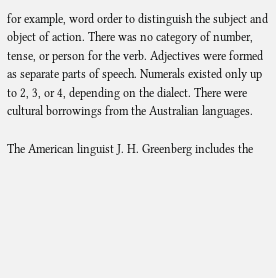for example, word order to distinguish the subject and object of action. There was no category of number, tense, or person for the verb. Adjectives were formed as separate parts of speech. Numerals existed only up to 2, 3, or 4, depending on the dialect. There were cultural borrowings from the Australian languages.

The American linguist J. H. Greenberg includes the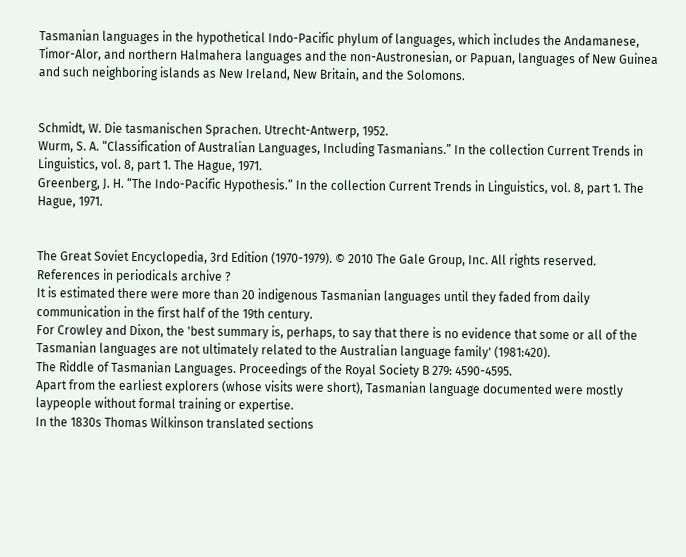Tasmanian languages in the hypothetical Indo-Pacific phylum of languages, which includes the Andamanese, Timor-Alor, and northern Halmahera languages and the non-Austronesian, or Papuan, languages of New Guinea and such neighboring islands as New Ireland, New Britain, and the Solomons.


Schmidt, W. Die tasmanischen Sprachen. Utrecht-Antwerp, 1952.
Wurm, S. A. “Classification of Australian Languages, Including Tasmanians.” In the collection Current Trends in Linguistics, vol. 8, part 1. The Hague, 1971.
Greenberg, J. H. “The Indo-Pacific Hypothesis.” In the collection Current Trends in Linguistics, vol. 8, part 1. The Hague, 1971.


The Great Soviet Encyclopedia, 3rd Edition (1970-1979). © 2010 The Gale Group, Inc. All rights reserved.
References in periodicals archive ?
It is estimated there were more than 20 indigenous Tasmanian languages until they faded from daily communication in the first half of the 19th century.
For Crowley and Dixon, the 'best summary is, perhaps, to say that there is no evidence that some or all of the Tasmanian languages are not ultimately related to the Australian language family' (1981:420).
The Riddle of Tasmanian Languages. Proceedings of the Royal Society B 279: 4590-4595.
Apart from the earliest explorers (whose visits were short), Tasmanian language documented were mostly laypeople without formal training or expertise.
In the 1830s Thomas Wilkinson translated sections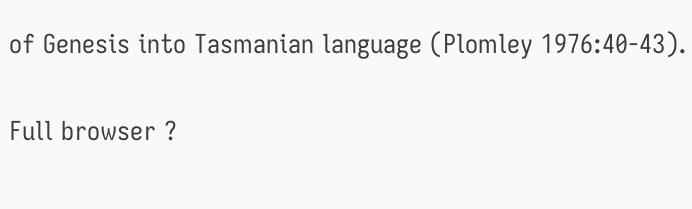of Genesis into Tasmanian language (Plomley 1976:40-43).

Full browser ?